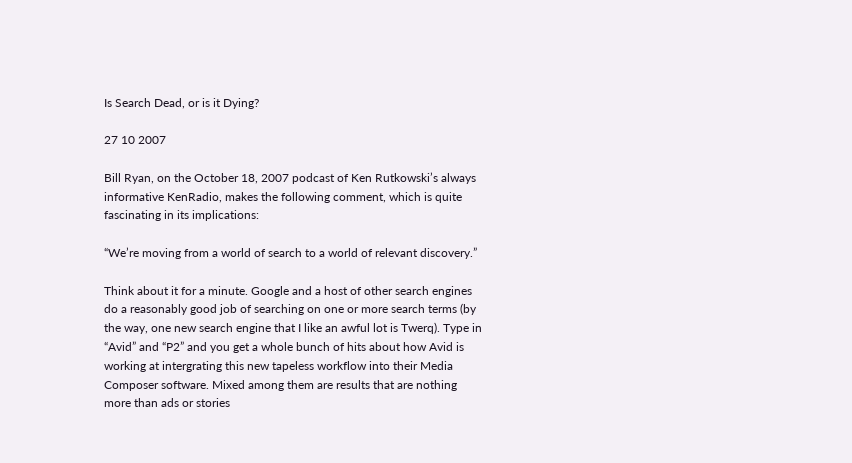Is Search Dead, or is it Dying?

27 10 2007

Bill Ryan, on the October 18, 2007 podcast of Ken Rutkowski’s always informative KenRadio, makes the following comment, which is quite fascinating in its implications:

“We’re moving from a world of search to a world of relevant discovery.”

Think about it for a minute. Google and a host of other search engines do a reasonably good job of searching on one or more search terms (by the way, one new search engine that I like an awful lot is Twerq). Type in “Avid” and “P2” and you get a whole bunch of hits about how Avid is working at intergrating this new tapeless workflow into their Media Composer software. Mixed among them are results that are nothing more than ads or stories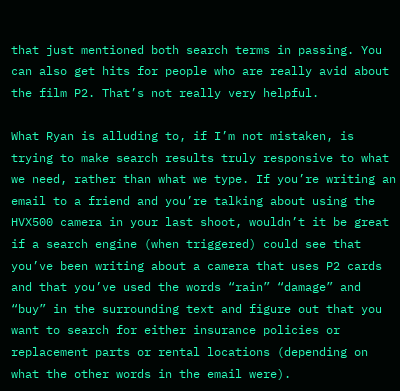that just mentioned both search terms in passing. You can also get hits for people who are really avid about the film P2. That’s not really very helpful.

What Ryan is alluding to, if I’m not mistaken, is trying to make search results truly responsive to what we need, rather than what we type. If you’re writing an email to a friend and you’re talking about using the HVX500 camera in your last shoot, wouldn’t it be great if a search engine (when triggered) could see that you’ve been writing about a camera that uses P2 cards and that you’ve used the words “rain” “damage” and “buy” in the surrounding text and figure out that you want to search for either insurance policies or replacement parts or rental locations (depending on what the other words in the email were).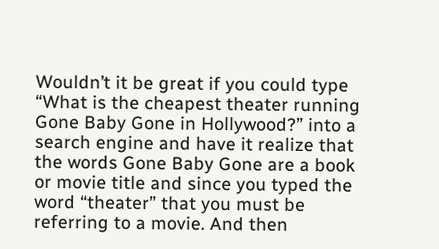Wouldn’t it be great if you could type “What is the cheapest theater running Gone Baby Gone in Hollywood?” into a search engine and have it realize that the words Gone Baby Gone are a book or movie title and since you typed the word “theater” that you must be referring to a movie. And then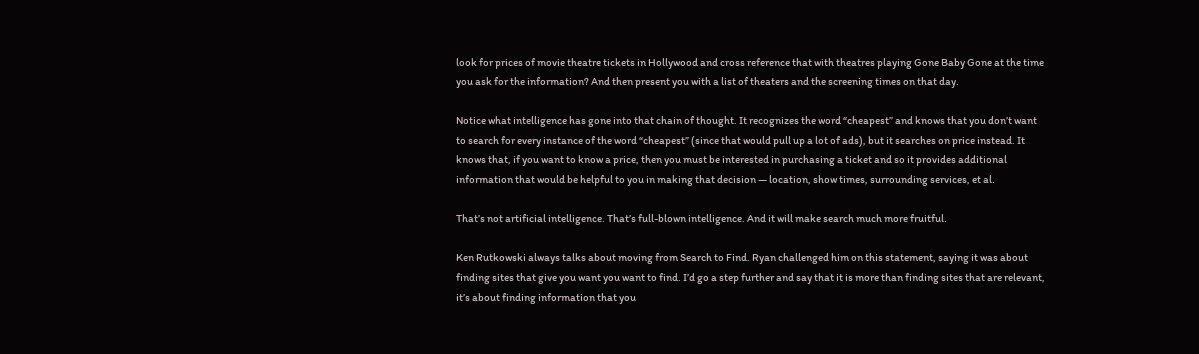look for prices of movie theatre tickets in Hollywood and cross reference that with theatres playing Gone Baby Gone at the time you ask for the information? And then present you with a list of theaters and the screening times on that day.

Notice what intelligence has gone into that chain of thought. It recognizes the word “cheapest” and knows that you don’t want to search for every instance of the word “cheapest” (since that would pull up a lot of ads), but it searches on price instead. It knows that, if you want to know a price, then you must be interested in purchasing a ticket and so it provides additional information that would be helpful to you in making that decision — location, show times, surrounding services, et al.

That’s not artificial intelligence. That’s full-blown intelligence. And it will make search much more fruitful.

Ken Rutkowski always talks about moving from Search to Find. Ryan challenged him on this statement, saying it was about finding sites that give you want you want to find. I’d go a step further and say that it is more than finding sites that are relevant, it’s about finding information that you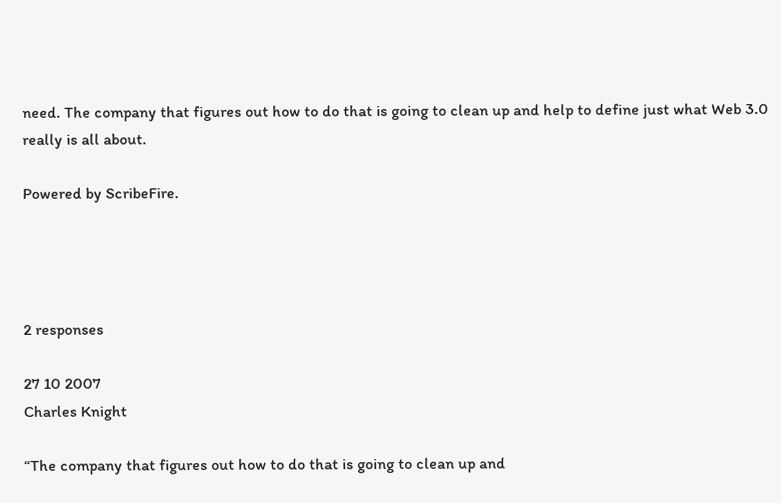need. The company that figures out how to do that is going to clean up and help to define just what Web 3.0 really is all about.

Powered by ScribeFire.




2 responses

27 10 2007
Charles Knight

“The company that figures out how to do that is going to clean up and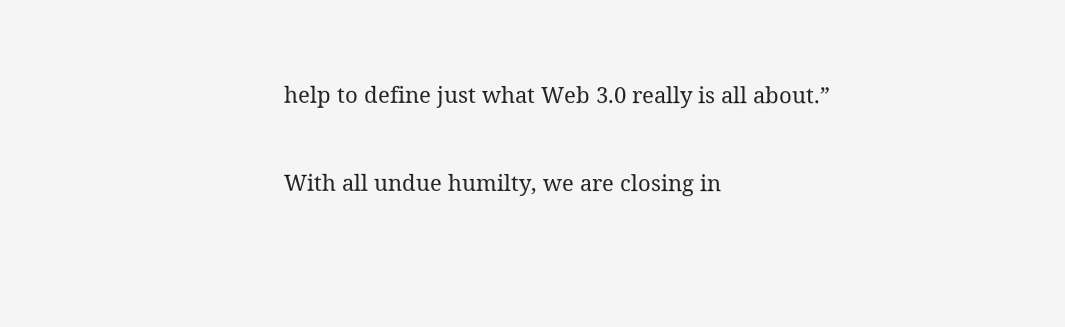help to define just what Web 3.0 really is all about.”

With all undue humilty, we are closing in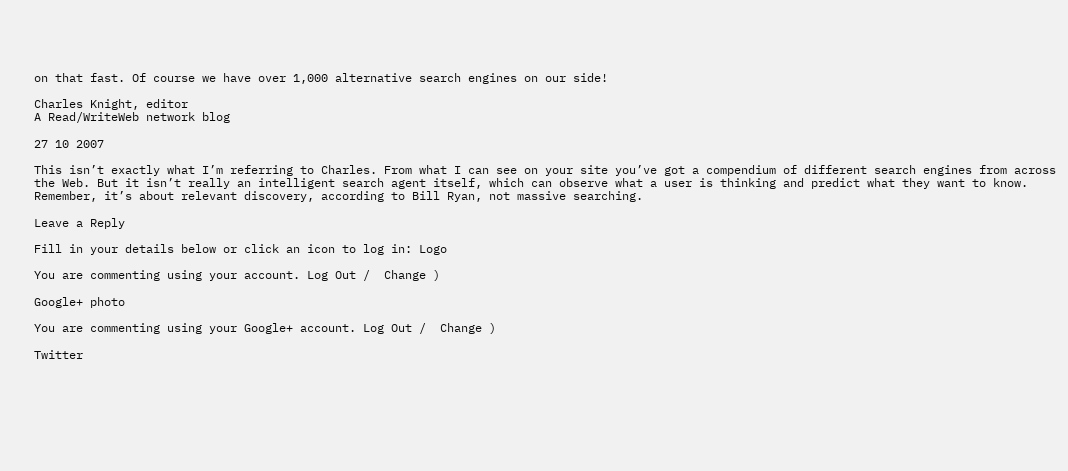on that fast. Of course we have over 1,000 alternative search engines on our side!

Charles Knight, editor
A Read/WriteWeb network blog

27 10 2007

This isn’t exactly what I’m referring to Charles. From what I can see on your site you’ve got a compendium of different search engines from across the Web. But it isn’t really an intelligent search agent itself, which can observe what a user is thinking and predict what they want to know. Remember, it’s about relevant discovery, according to Bill Ryan, not massive searching.

Leave a Reply

Fill in your details below or click an icon to log in: Logo

You are commenting using your account. Log Out /  Change )

Google+ photo

You are commenting using your Google+ account. Log Out /  Change )

Twitter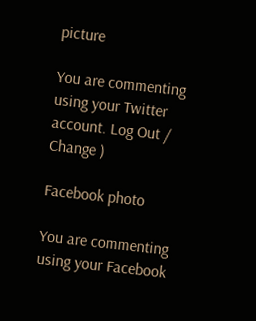picture

You are commenting using your Twitter account. Log Out /  Change )

Facebook photo

You are commenting using your Facebook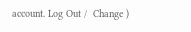account. Log Out /  Change )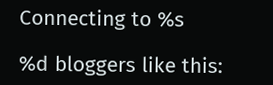Connecting to %s

%d bloggers like this: